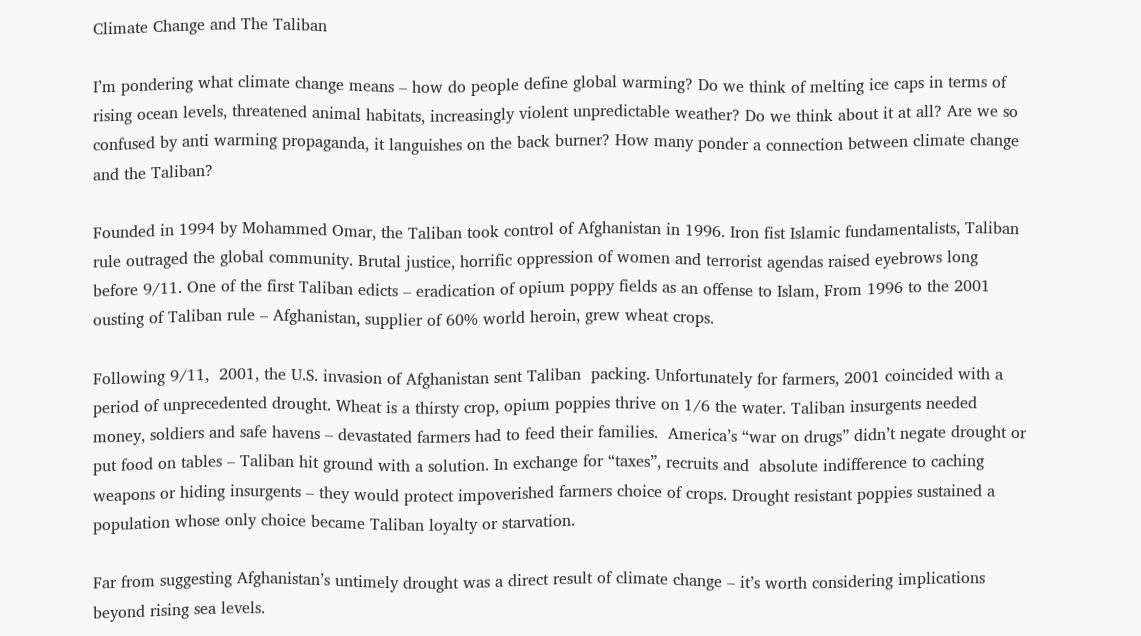Climate Change and The Taliban

I’m pondering what climate change means – how do people define global warming? Do we think of melting ice caps in terms of rising ocean levels, threatened animal habitats, increasingly violent unpredictable weather? Do we think about it at all? Are we so confused by anti warming propaganda, it languishes on the back burner? How many ponder a connection between climate change and the Taliban?

Founded in 1994 by Mohammed Omar, the Taliban took control of Afghanistan in 1996. Iron fist Islamic fundamentalists, Taliban rule outraged the global community. Brutal justice, horrific oppression of women and terrorist agendas raised eyebrows long before 9/11. One of the first Taliban edicts – eradication of opium poppy fields as an offense to Islam, From 1996 to the 2001 ousting of Taliban rule – Afghanistan, supplier of 60% world heroin, grew wheat crops.

Following 9/11,  2001, the U.S. invasion of Afghanistan sent Taliban  packing. Unfortunately for farmers, 2001 coincided with a period of unprecedented drought. Wheat is a thirsty crop, opium poppies thrive on 1/6 the water. Taliban insurgents needed money, soldiers and safe havens – devastated farmers had to feed their families.  America’s “war on drugs” didn’t negate drought or put food on tables – Taliban hit ground with a solution. In exchange for “taxes”, recruits and  absolute indifference to caching weapons or hiding insurgents – they would protect impoverished farmers choice of crops. Drought resistant poppies sustained a population whose only choice became Taliban loyalty or starvation.

Far from suggesting Afghanistan’s untimely drought was a direct result of climate change – it’s worth considering implications beyond rising sea levels.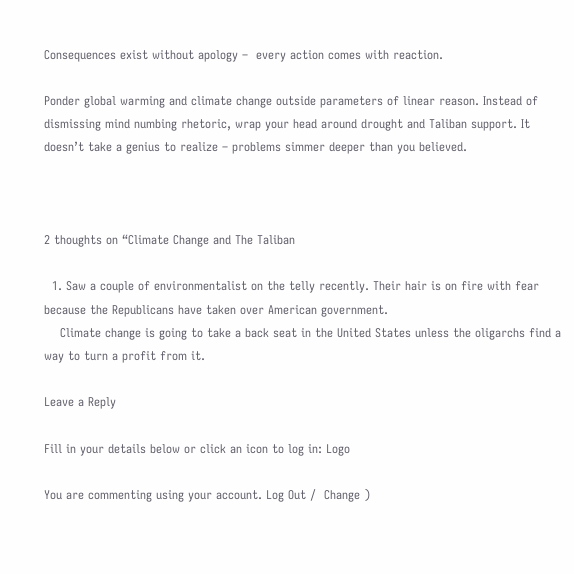Consequences exist without apology –  every action comes with reaction.

Ponder global warming and climate change outside parameters of linear reason. Instead of dismissing mind numbing rhetoric, wrap your head around drought and Taliban support. It doesn’t take a genius to realize – problems simmer deeper than you believed.



2 thoughts on “Climate Change and The Taliban

  1. Saw a couple of environmentalist on the telly recently. Their hair is on fire with fear because the Republicans have taken over American government.
    Climate change is going to take a back seat in the United States unless the oligarchs find a way to turn a profit from it.

Leave a Reply

Fill in your details below or click an icon to log in: Logo

You are commenting using your account. Log Out /  Change )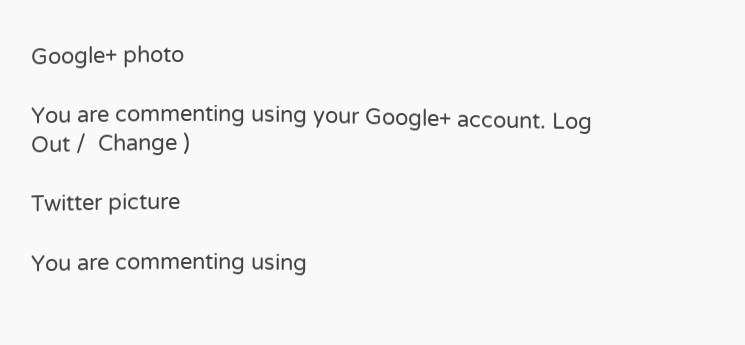Google+ photo

You are commenting using your Google+ account. Log Out /  Change )

Twitter picture

You are commenting using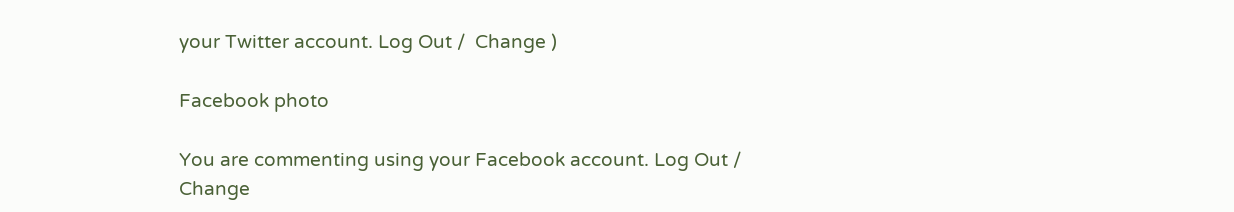your Twitter account. Log Out /  Change )

Facebook photo

You are commenting using your Facebook account. Log Out /  Change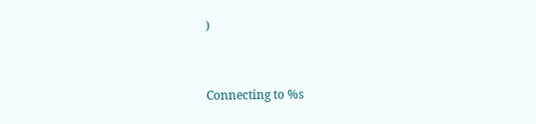)


Connecting to %s